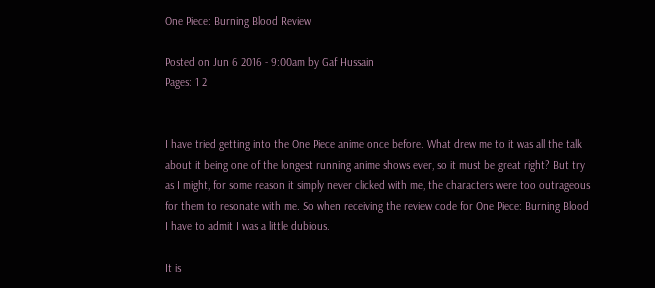One Piece: Burning Blood Review

Posted on Jun 6 2016 - 9:00am by Gaf Hussain
Pages: 1 2


I have tried getting into the One Piece anime once before. What drew me to it was all the talk about it being one of the longest running anime shows ever, so it must be great right? But try as I might, for some reason it simply never clicked with me, the characters were too outrageous for them to resonate with me. So when receiving the review code for One Piece: Burning Blood I have to admit I was a little dubious.

It is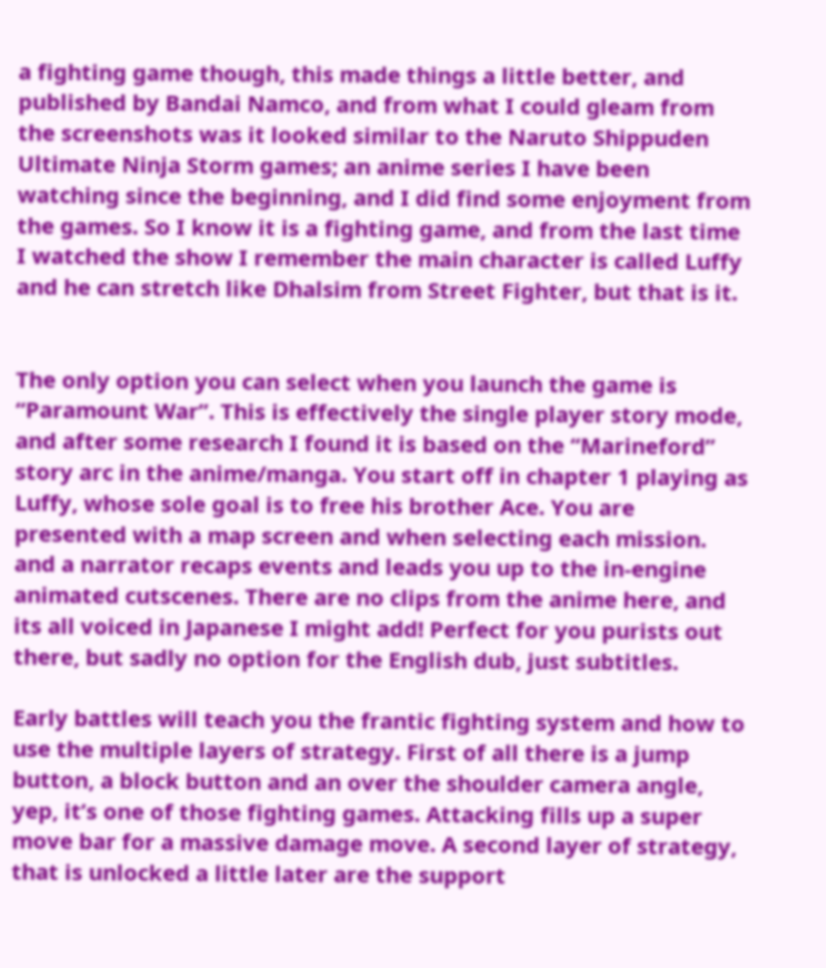a fighting game though, this made things a little better, and published by Bandai Namco, and from what I could gleam from the screenshots was it looked similar to the Naruto Shippuden Ultimate Ninja Storm games; an anime series I have been watching since the beginning, and I did find some enjoyment from the games. So I know it is a fighting game, and from the last time I watched the show I remember the main character is called Luffy and he can stretch like Dhalsim from Street Fighter, but that is it.


The only option you can select when you launch the game is “Paramount War”. This is effectively the single player story mode, and after some research I found it is based on the “Marineford” story arc in the anime/manga. You start off in chapter 1 playing as Luffy, whose sole goal is to free his brother Ace. You are presented with a map screen and when selecting each mission. and a narrator recaps events and leads you up to the in-engine animated cutscenes. There are no clips from the anime here, and its all voiced in Japanese I might add! Perfect for you purists out there, but sadly no option for the English dub, just subtitles.

Early battles will teach you the frantic fighting system and how to use the multiple layers of strategy. First of all there is a jump button, a block button and an over the shoulder camera angle, yep, it’s one of those fighting games. Attacking fills up a super move bar for a massive damage move. A second layer of strategy, that is unlocked a little later are the support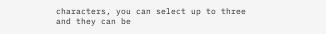characters, you can select up to three and they can be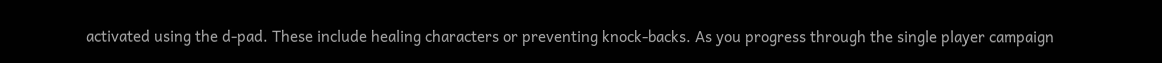activated using the d-pad. These include healing characters or preventing knock-backs. As you progress through the single player campaign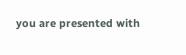you are presented with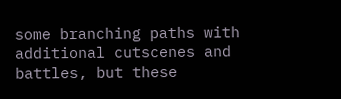some branching paths with additional cutscenes and battles, but these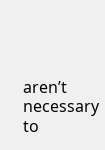aren’t necessary to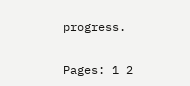progress.

Pages: 1 2